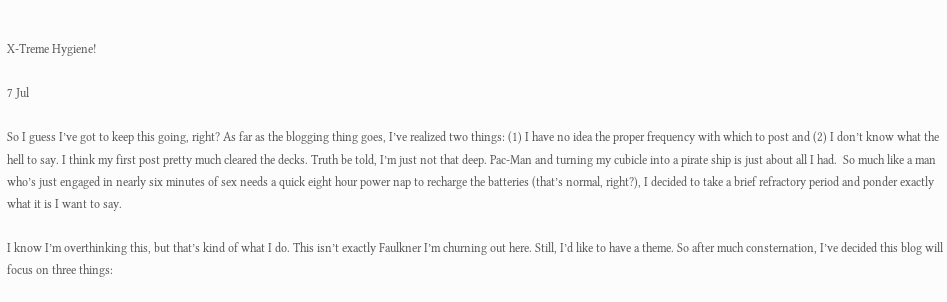X-Treme Hygiene!

7 Jul

So I guess I’ve got to keep this going, right? As far as the blogging thing goes, I’ve realized two things: (1) I have no idea the proper frequency with which to post and (2) I don’t know what the hell to say. I think my first post pretty much cleared the decks. Truth be told, I’m just not that deep. Pac-Man and turning my cubicle into a pirate ship is just about all I had.  So much like a man who’s just engaged in nearly six minutes of sex needs a quick eight hour power nap to recharge the batteries (that’s normal, right?), I decided to take a brief refractory period and ponder exactly what it is I want to say.

I know I’m overthinking this, but that’s kind of what I do. This isn’t exactly Faulkner I’m churning out here. Still, I’d like to have a theme. So after much consternation, I’ve decided this blog will focus on three things: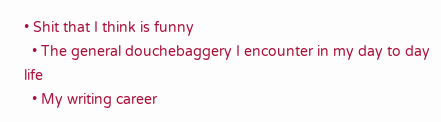• Shit that I think is funny
  • The general douchebaggery I encounter in my day to day life
  • My writing career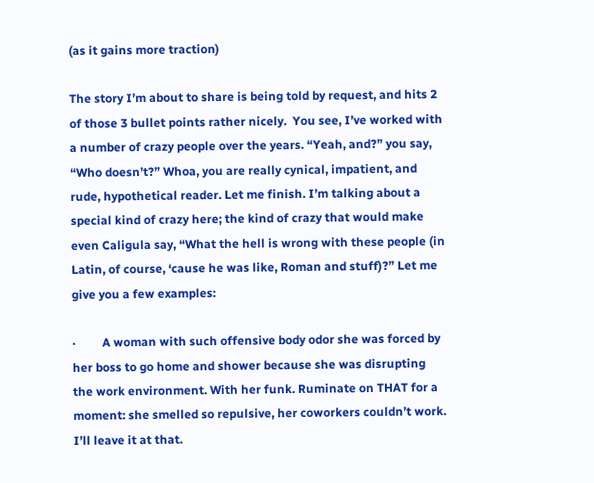(as it gains more traction)

The story I’m about to share is being told by request, and hits 2 of those 3 bullet points rather nicely.  You see, I’ve worked with a number of crazy people over the years. “Yeah, and?” you say, “Who doesn’t?” Whoa, you are really cynical, impatient, and rude, hypothetical reader. Let me finish. I’m talking about a special kind of crazy here; the kind of crazy that would make even Caligula say, “What the hell is wrong with these people (in Latin, of course, ‘cause he was like, Roman and stuff)?” Let me give you a few examples:

·         A woman with such offensive body odor she was forced by her boss to go home and shower because she was disrupting the work environment. With her funk. Ruminate on THAT for a moment: she smelled so repulsive, her coworkers couldn’t work. I’ll leave it at that.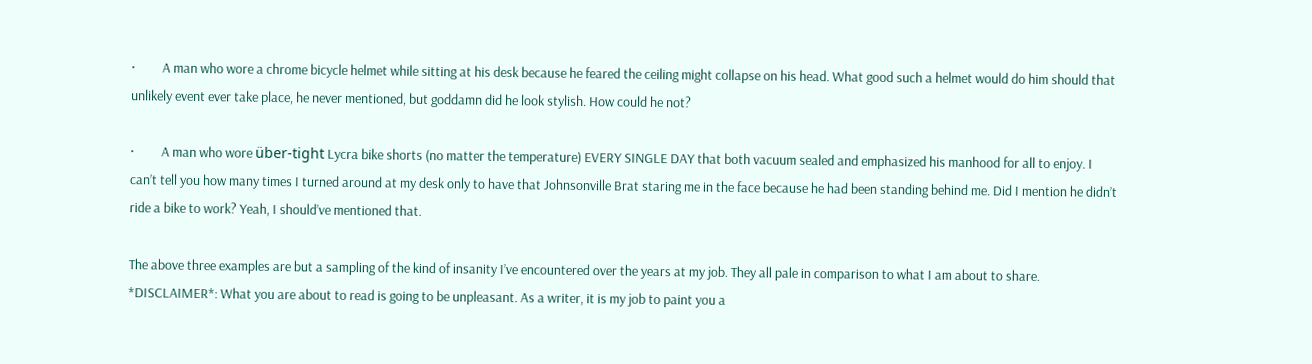·         A man who wore a chrome bicycle helmet while sitting at his desk because he feared the ceiling might collapse on his head. What good such a helmet would do him should that unlikely event ever take place, he never mentioned, but goddamn did he look stylish. How could he not?

·         A man who wore über-tight Lycra bike shorts (no matter the temperature) EVERY SINGLE DAY that both vacuum sealed and emphasized his manhood for all to enjoy. I can’t tell you how many times I turned around at my desk only to have that Johnsonville Brat staring me in the face because he had been standing behind me. Did I mention he didn’t ride a bike to work? Yeah, I should’ve mentioned that.

The above three examples are but a sampling of the kind of insanity I’ve encountered over the years at my job. They all pale in comparison to what I am about to share. *DISCLAIMER*: What you are about to read is going to be unpleasant. As a writer, it is my job to paint you a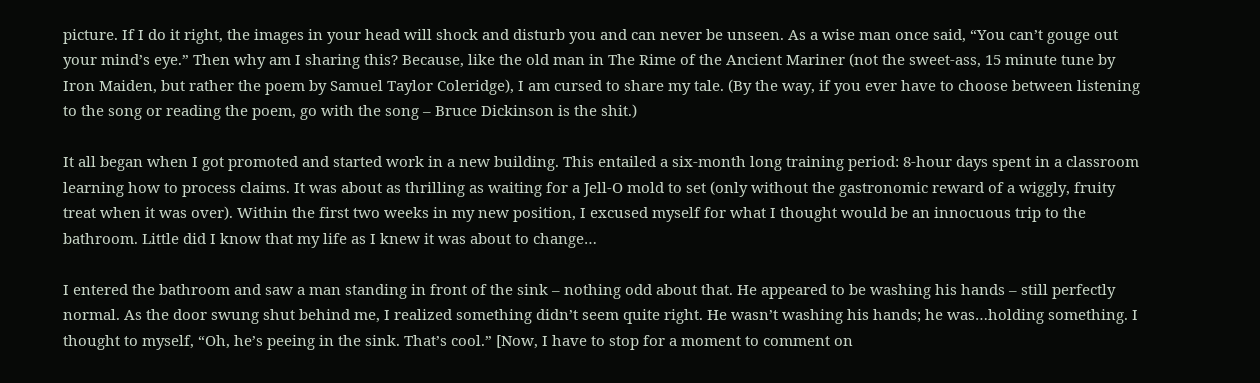picture. If I do it right, the images in your head will shock and disturb you and can never be unseen. As a wise man once said, “You can’t gouge out your mind’s eye.” Then why am I sharing this? Because, like the old man in The Rime of the Ancient Mariner (not the sweet-ass, 15 minute tune by Iron Maiden, but rather the poem by Samuel Taylor Coleridge), I am cursed to share my tale. (By the way, if you ever have to choose between listening to the song or reading the poem, go with the song – Bruce Dickinson is the shit.)

It all began when I got promoted and started work in a new building. This entailed a six-month long training period: 8-hour days spent in a classroom learning how to process claims. It was about as thrilling as waiting for a Jell-O mold to set (only without the gastronomic reward of a wiggly, fruity treat when it was over). Within the first two weeks in my new position, I excused myself for what I thought would be an innocuous trip to the bathroom. Little did I know that my life as I knew it was about to change…

I entered the bathroom and saw a man standing in front of the sink – nothing odd about that. He appeared to be washing his hands – still perfectly normal. As the door swung shut behind me, I realized something didn’t seem quite right. He wasn’t washing his hands; he was…holding something. I thought to myself, “Oh, he’s peeing in the sink. That’s cool.” [Now, I have to stop for a moment to comment on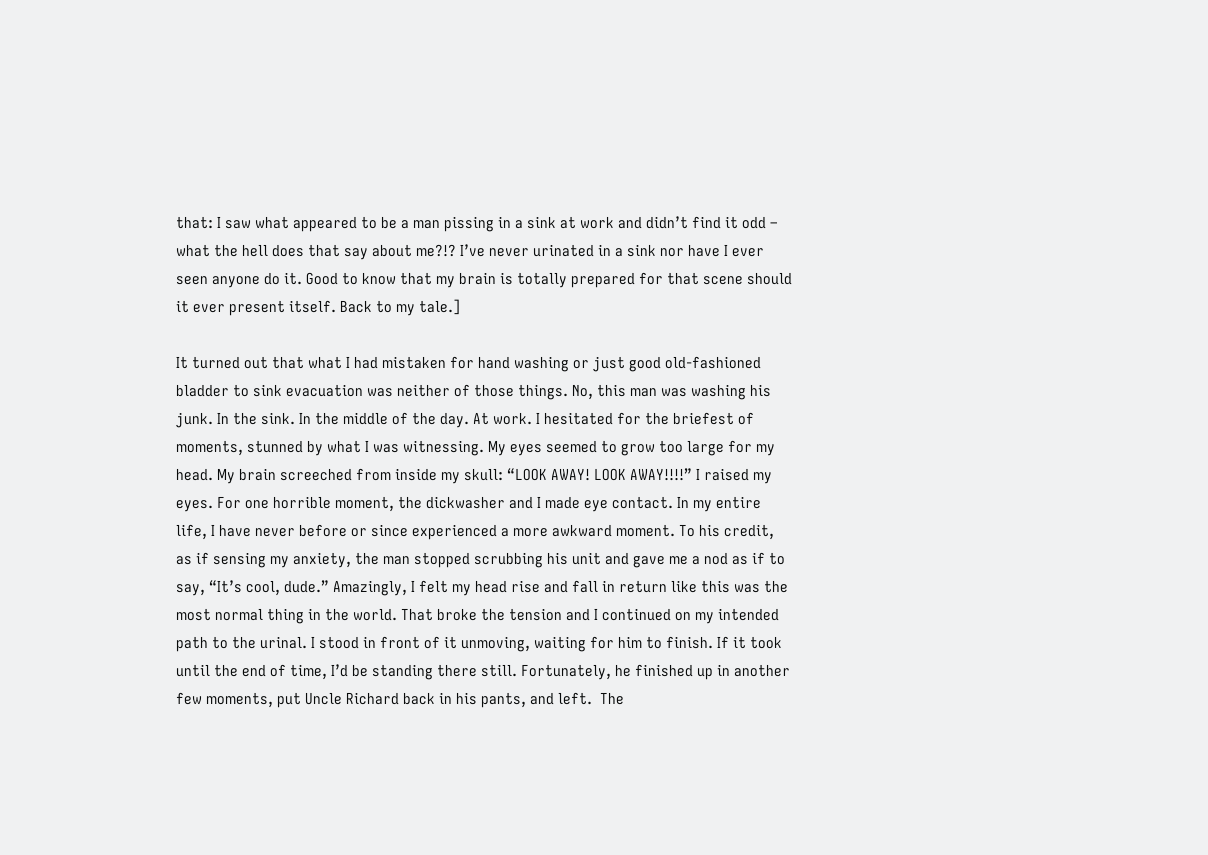that: I saw what appeared to be a man pissing in a sink at work and didn’t find it odd – what the hell does that say about me?!? I’ve never urinated in a sink nor have I ever seen anyone do it. Good to know that my brain is totally prepared for that scene should it ever present itself. Back to my tale.]

It turned out that what I had mistaken for hand washing or just good old-fashioned bladder to sink evacuation was neither of those things. No, this man was washing his junk. In the sink. In the middle of the day. At work. I hesitated for the briefest of moments, stunned by what I was witnessing. My eyes seemed to grow too large for my head. My brain screeched from inside my skull: “LOOK AWAY! LOOK AWAY!!!!” I raised my eyes. For one horrible moment, the dickwasher and I made eye contact. In my entire life, I have never before or since experienced a more awkward moment. To his credit, as if sensing my anxiety, the man stopped scrubbing his unit and gave me a nod as if to say, “It’s cool, dude.” Amazingly, I felt my head rise and fall in return like this was the most normal thing in the world. That broke the tension and I continued on my intended path to the urinal. I stood in front of it unmoving, waiting for him to finish. If it took until the end of time, I’d be standing there still. Fortunately, he finished up in another few moments, put Uncle Richard back in his pants, and left.  The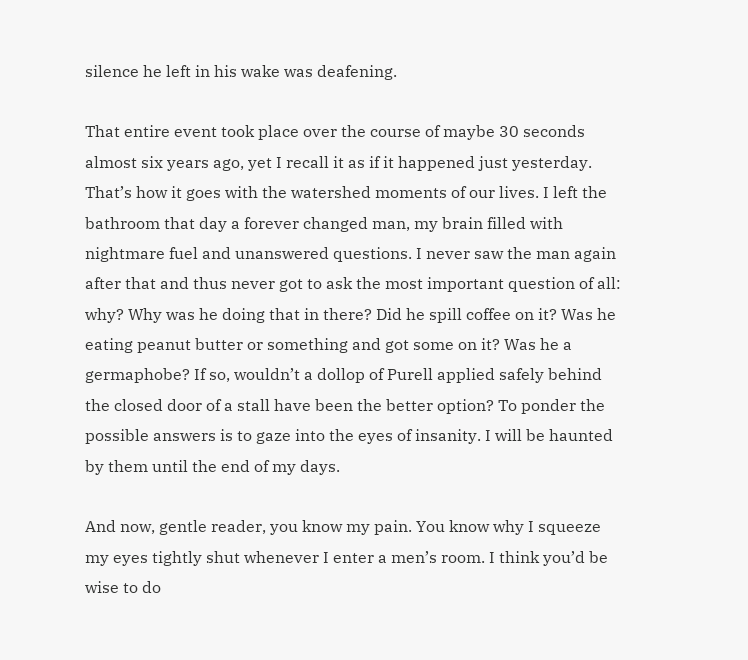silence he left in his wake was deafening.

That entire event took place over the course of maybe 30 seconds almost six years ago, yet I recall it as if it happened just yesterday. That’s how it goes with the watershed moments of our lives. I left the bathroom that day a forever changed man, my brain filled with nightmare fuel and unanswered questions. I never saw the man again after that and thus never got to ask the most important question of all: why? Why was he doing that in there? Did he spill coffee on it? Was he eating peanut butter or something and got some on it? Was he a germaphobe? If so, wouldn’t a dollop of Purell applied safely behind the closed door of a stall have been the better option? To ponder the possible answers is to gaze into the eyes of insanity. I will be haunted by them until the end of my days.

And now, gentle reader, you know my pain. You know why I squeeze my eyes tightly shut whenever I enter a men’s room. I think you’d be wise to do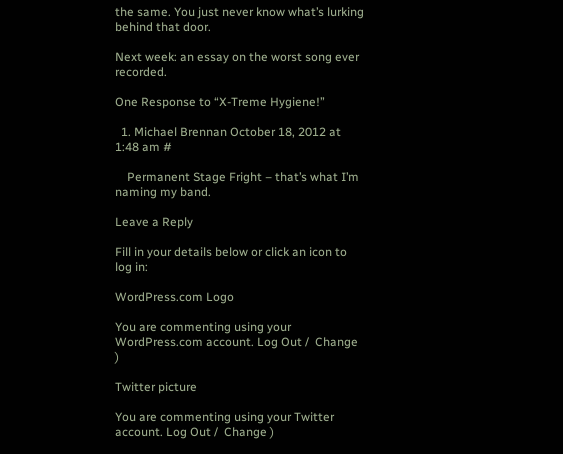the same. You just never know what’s lurking behind that door.

Next week: an essay on the worst song ever recorded.

One Response to “X-Treme Hygiene!”

  1. Michael Brennan October 18, 2012 at 1:48 am #

    Permanent Stage Fright – that’s what I’m naming my band.

Leave a Reply

Fill in your details below or click an icon to log in:

WordPress.com Logo

You are commenting using your WordPress.com account. Log Out /  Change )

Twitter picture

You are commenting using your Twitter account. Log Out /  Change )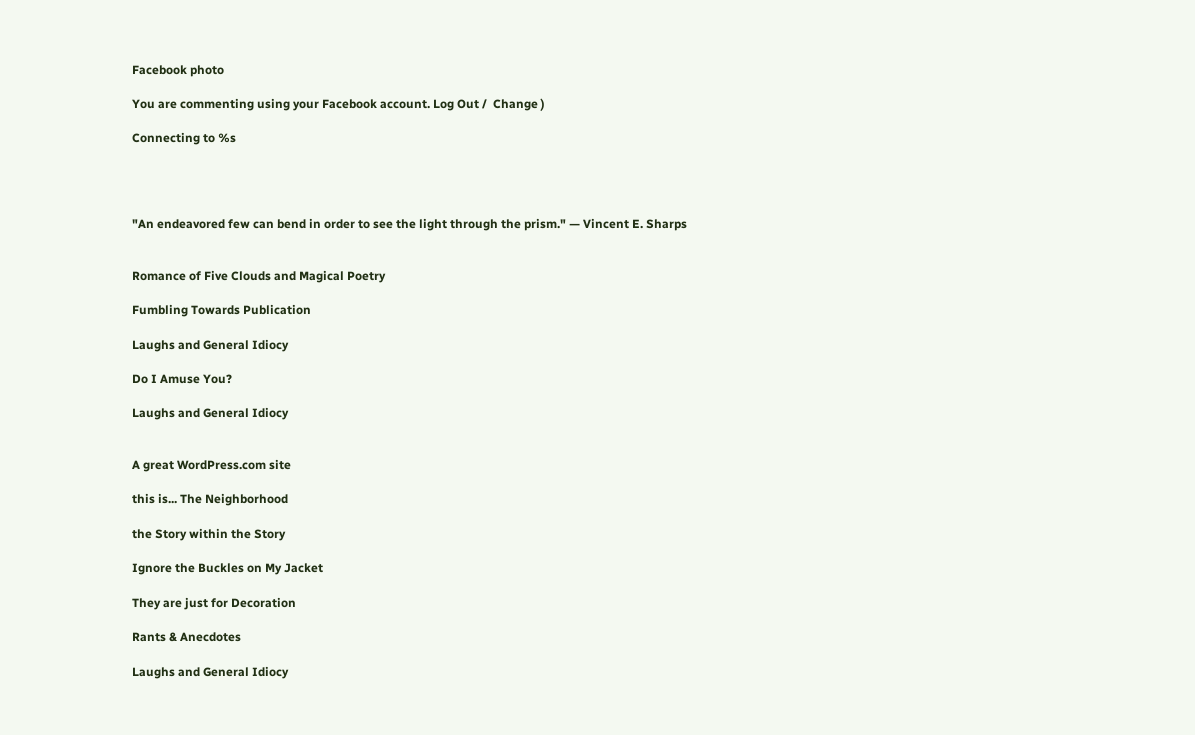Facebook photo

You are commenting using your Facebook account. Log Out /  Change )

Connecting to %s




"An endeavored few can bend in order to see the light through the prism." — Vincent E. Sharps


Romance of Five Clouds and Magical Poetry

Fumbling Towards Publication

Laughs and General Idiocy

Do I Amuse You?

Laughs and General Idiocy


A great WordPress.com site

this is... The Neighborhood

the Story within the Story

Ignore the Buckles on My Jacket

They are just for Decoration

Rants & Anecdotes

Laughs and General Idiocy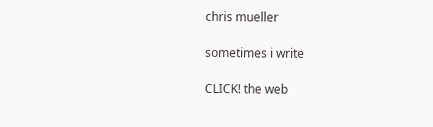chris mueller

sometimes i write

CLICK! the web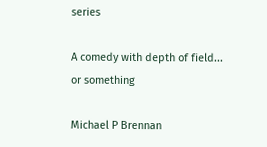series

A comedy with depth of field... or something

Michael P Brennan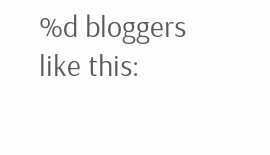%d bloggers like this: